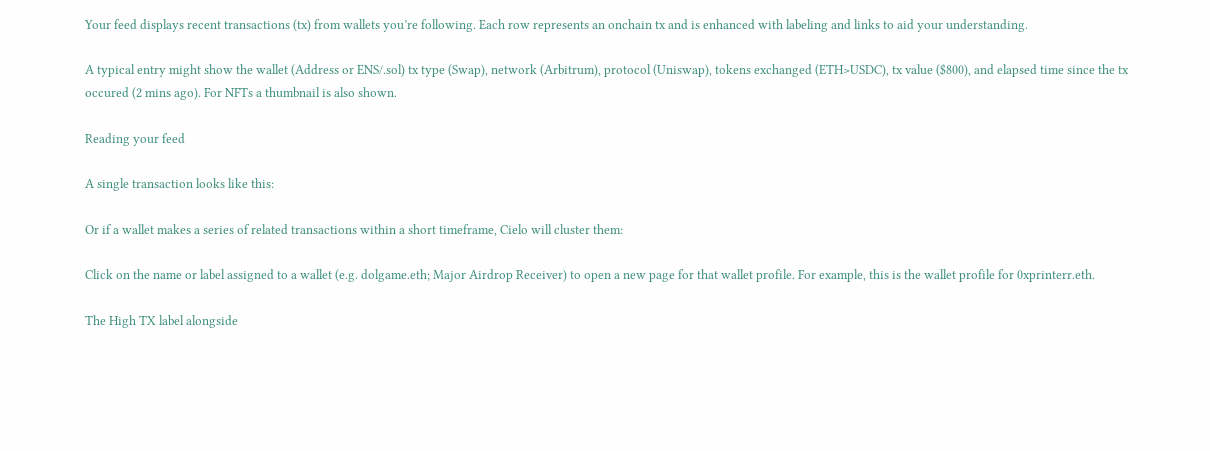Your feed displays recent transactions (tx) from wallets you’re following. Each row represents an onchain tx and is enhanced with labeling and links to aid your understanding.

A typical entry might show the wallet (Address or ENS/.sol) tx type (Swap), network (Arbitrum), protocol (Uniswap), tokens exchanged (ETH>USDC), tx value ($800), and elapsed time since the tx occured (2 mins ago). For NFTs a thumbnail is also shown.

Reading your feed

A single transaction looks like this:

Or if a wallet makes a series of related transactions within a short timeframe, Cielo will cluster them:

Click on the name or label assigned to a wallet (e.g. dolgame.eth; Major Airdrop Receiver) to open a new page for that wallet profile. For example, this is the wallet profile for 0xprinterr.eth.

The High TX label alongside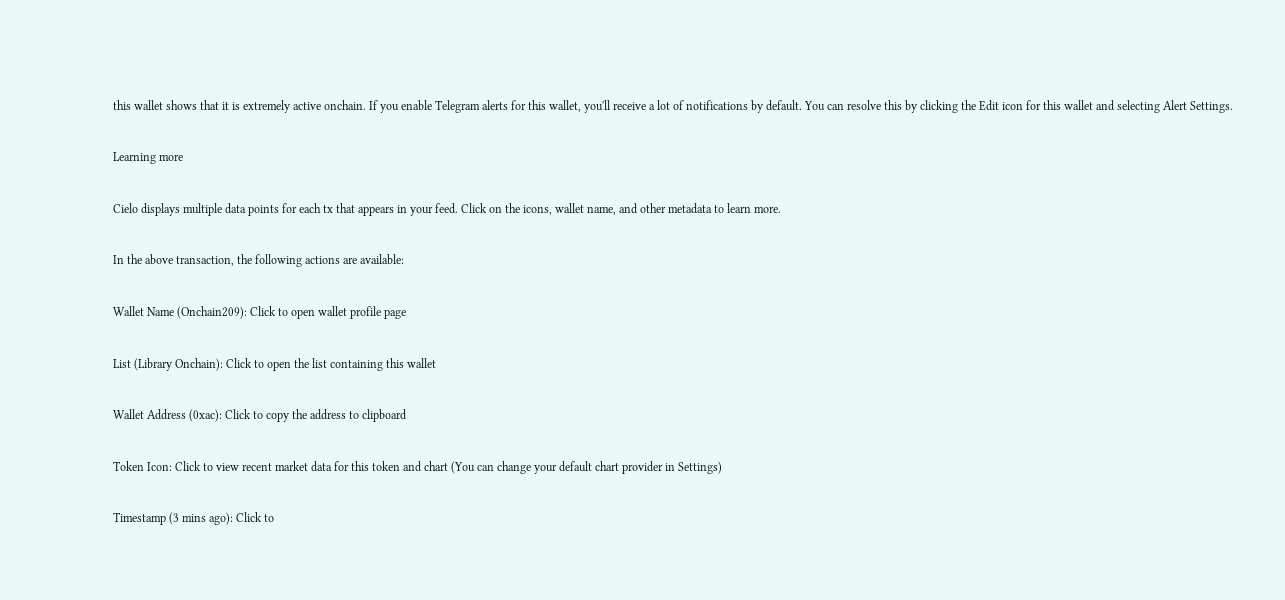this wallet shows that it is extremely active onchain. If you enable Telegram alerts for this wallet, you'll receive a lot of notifications by default. You can resolve this by clicking the Edit icon for this wallet and selecting Alert Settings.

Learning more

Cielo displays multiple data points for each tx that appears in your feed. Click on the icons, wallet name, and other metadata to learn more.

In the above transaction, the following actions are available:

Wallet Name (Onchain209): Click to open wallet profile page

List (Library Onchain): Click to open the list containing this wallet

Wallet Address (0xac): Click to copy the address to clipboard

Token Icon: Click to view recent market data for this token and chart (You can change your default chart provider in Settings)

Timestamp (3 mins ago): Click to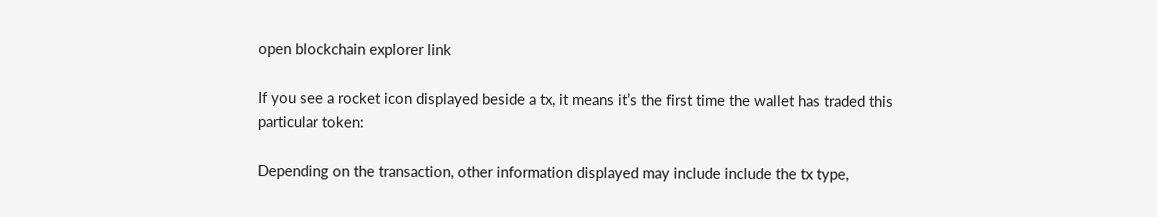open blockchain explorer link

If you see a rocket icon displayed beside a tx, it means it’s the first time the wallet has traded this particular token:

Depending on the transaction, other information displayed may include include the tx type,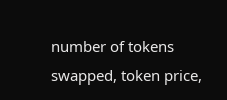number of tokens swapped, token price,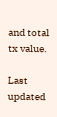and total tx value.

Last updated